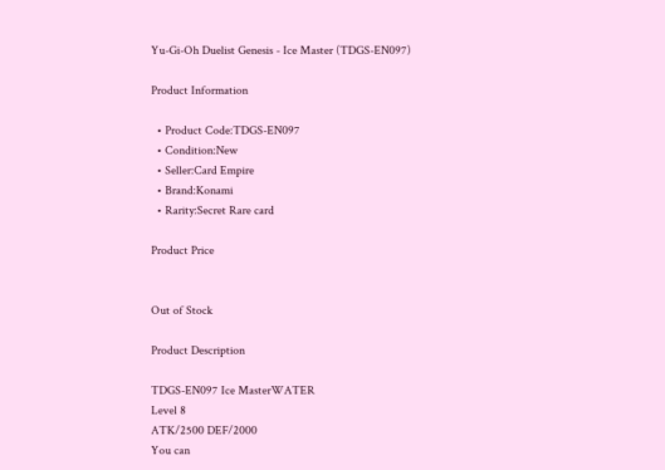Yu-Gi-Oh Duelist Genesis - Ice Master (TDGS-EN097)

Product Information

  • Product Code:TDGS-EN097
  • Condition:New
  • Seller:Card Empire
  • Brand:Konami
  • Rarity:Secret Rare card

Product Price


Out of Stock

Product Description

TDGS-EN097 Ice MasterWATER
Level 8
ATK/2500 DEF/2000
You can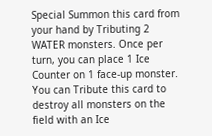Special Summon this card from your hand by Tributing 2 WATER monsters. Once per turn, you can place 1 Ice Counter on 1 face-up monster. You can Tribute this card to destroy all monsters on the field with an Ice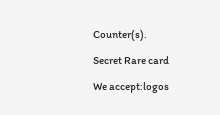Counter(s).

Secret Rare card

We accept:logos